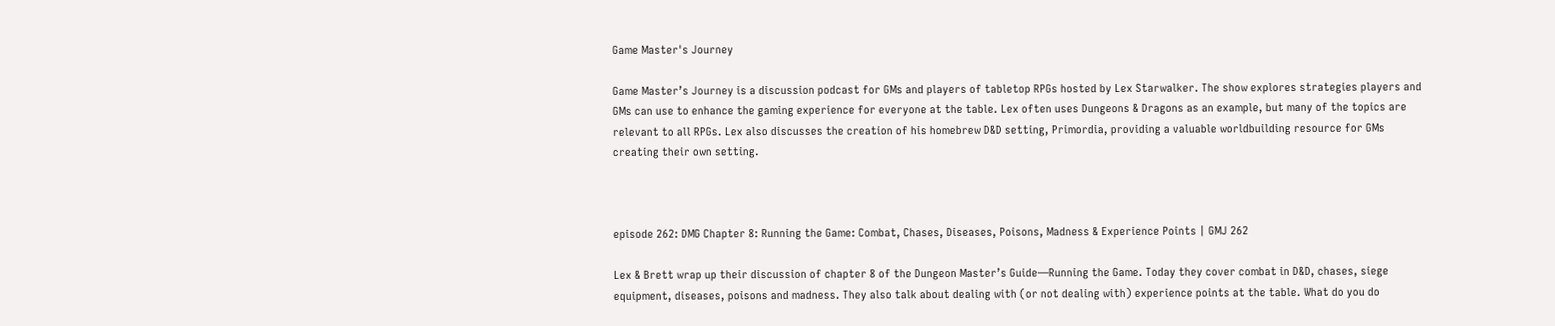Game Master's Journey

Game Master’s Journey is a discussion podcast for GMs and players of tabletop RPGs hosted by Lex Starwalker. The show explores strategies players and GMs can use to enhance the gaming experience for everyone at the table. Lex often uses Dungeons & Dragons as an example, but many of the topics are relevant to all RPGs. Lex also discusses the creation of his homebrew D&D setting, Primordia, providing a valuable worldbuilding resource for GMs creating their own setting.



episode 262: DMG Chapter 8: Running the Game: Combat, Chases, Diseases, Poisons, Madness & Experience Points | GMJ 262

Lex & Brett wrap up their discussion of chapter 8 of the Dungeon Master’s Guide—Running the Game. Today they cover combat in D&D, chases, siege equipment, diseases, poisons and madness. They also talk about dealing with (or not dealing with) experience points at the table. What do you do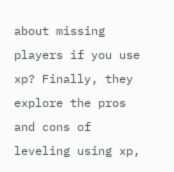about missing players if you use xp? Finally, they explore the pros and cons of leveling using xp,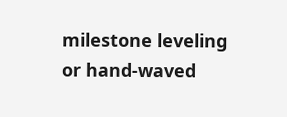milestone leveling or hand-waved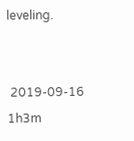leveling.


 2019-09-16  1h3m